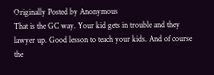Originally Posted by Anonymous
That is the GC way. Your kid gets in trouble and they lawyer up. Good lesson to teach your kids. And of course the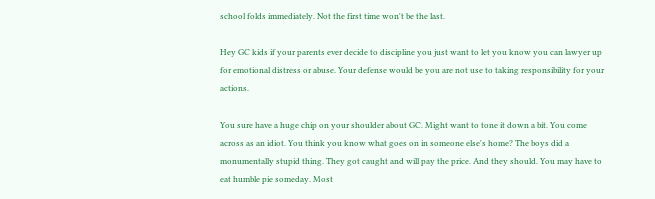school folds immediately. Not the first time won't be the last.

Hey GC kids if your parents ever decide to discipline you just want to let you know you can lawyer up for emotional distress or abuse. Your defense would be you are not use to taking responsibility for your actions.

You sure have a huge chip on your shoulder about GC. Might want to tone it down a bit. You come across as an idiot. You think you know what goes on in someone else's home? The boys did a monumentally stupid thing. They got caught and will pay the price. And they should. You may have to eat humble pie someday. Most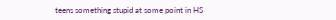teens something stupid at some point in HS